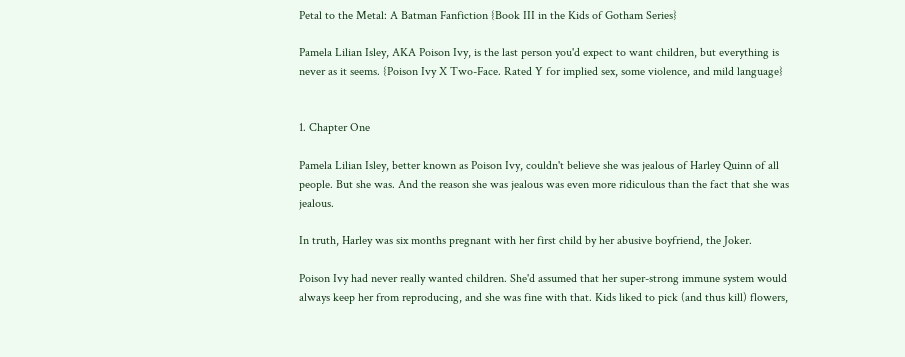Petal to the Metal: A Batman Fanfiction {Book III in the Kids of Gotham Series}

Pamela Lilian Isley, AKA Poison Ivy, is the last person you'd expect to want children, but everything is never as it seems. {Poison Ivy X Two-Face. Rated Y for implied sex, some violence, and mild language}


1. Chapter One

Pamela Lilian Isley, better known as Poison Ivy, couldn't believe she was jealous of Harley Quinn of all people. But she was. And the reason she was jealous was even more ridiculous than the fact that she was jealous.

In truth, Harley was six months pregnant with her first child by her abusive boyfriend, the Joker.

Poison Ivy had never really wanted children. She'd assumed that her super-strong immune system would always keep her from reproducing, and she was fine with that. Kids liked to pick (and thus kill) flowers,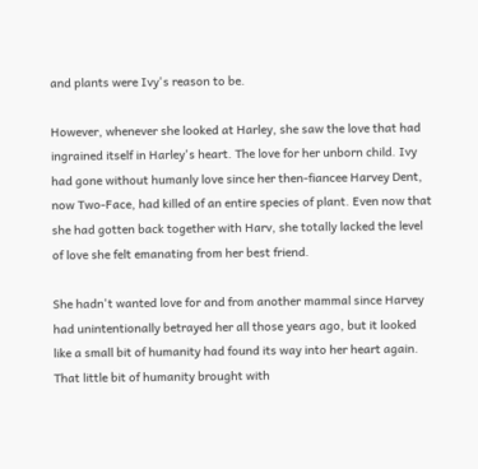and plants were Ivy's reason to be.

However, whenever she looked at Harley, she saw the love that had ingrained itself in Harley's heart. The love for her unborn child. Ivy had gone without humanly love since her then-fiancee Harvey Dent, now Two-Face, had killed of an entire species of plant. Even now that she had gotten back together with Harv, she totally lacked the level of love she felt emanating from her best friend.

She hadn't wanted love for and from another mammal since Harvey had unintentionally betrayed her all those years ago, but it looked like a small bit of humanity had found its way into her heart again. That little bit of humanity brought with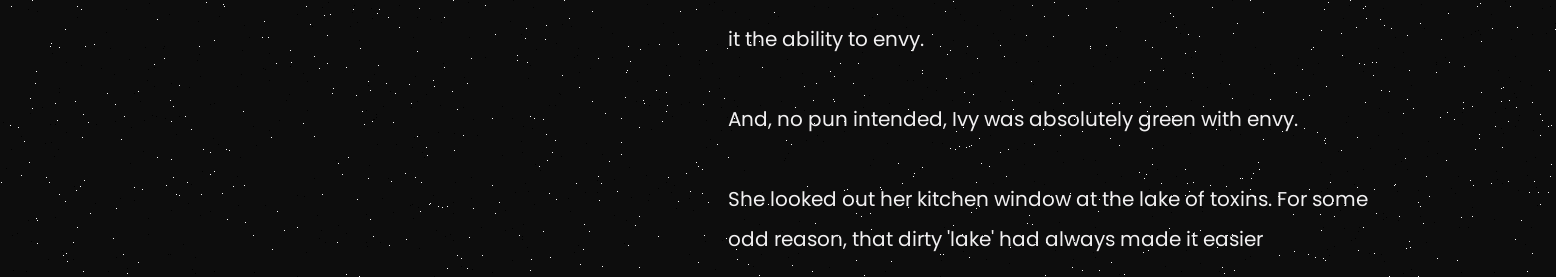it the ability to envy.

And, no pun intended, Ivy was absolutely green with envy.

She looked out her kitchen window at the lake of toxins. For some odd reason, that dirty 'lake' had always made it easier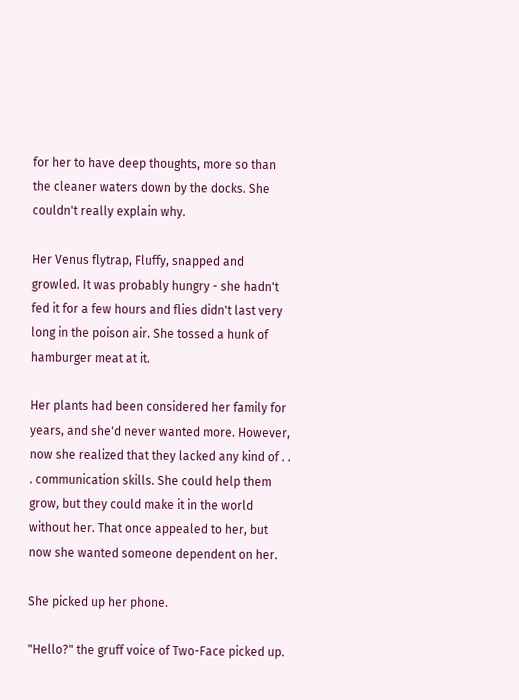for her to have deep thoughts, more so than the cleaner waters down by the docks. She couldn't really explain why.

Her Venus flytrap, Fluffy, snapped and growled. It was probably hungry - she hadn't fed it for a few hours and flies didn't last very long in the poison air. She tossed a hunk of hamburger meat at it.

Her plants had been considered her family for years, and she'd never wanted more. However, now she realized that they lacked any kind of . . . communication skills. She could help them grow, but they could make it in the world without her. That once appealed to her, but now she wanted someone dependent on her.

She picked up her phone.

"Hello?" the gruff voice of Two-Face picked up.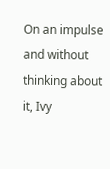On an impulse and without thinking about it, Ivy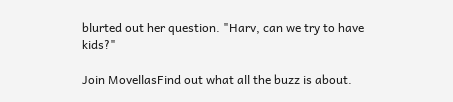blurted out her question. "Harv, can we try to have kids?"

Join MovellasFind out what all the buzz is about.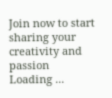Join now to start sharing your creativity and passion
Loading ...